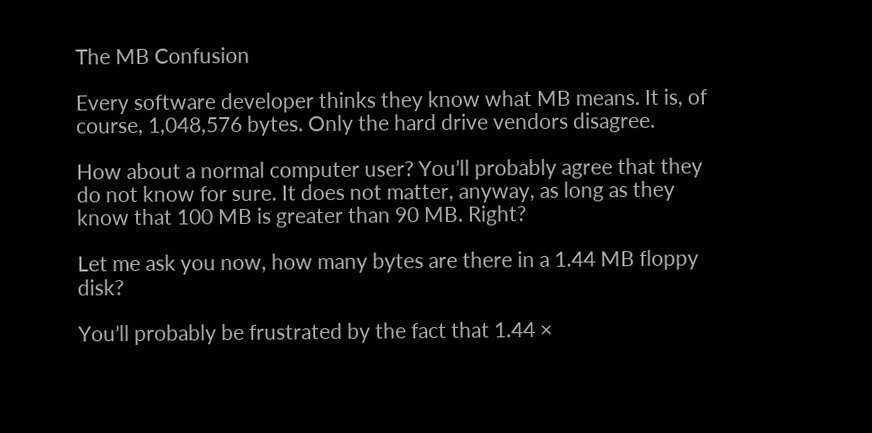The MB Confusion

Every software developer thinks they know what MB means. It is, of course, 1,048,576 bytes. Only the hard drive vendors disagree.

How about a normal computer user? You’ll probably agree that they do not know for sure. It does not matter, anyway, as long as they know that 100 MB is greater than 90 MB. Right?

Let me ask you now, how many bytes are there in a 1.44 MB floppy disk?

You’ll probably be frustrated by the fact that 1.44 ×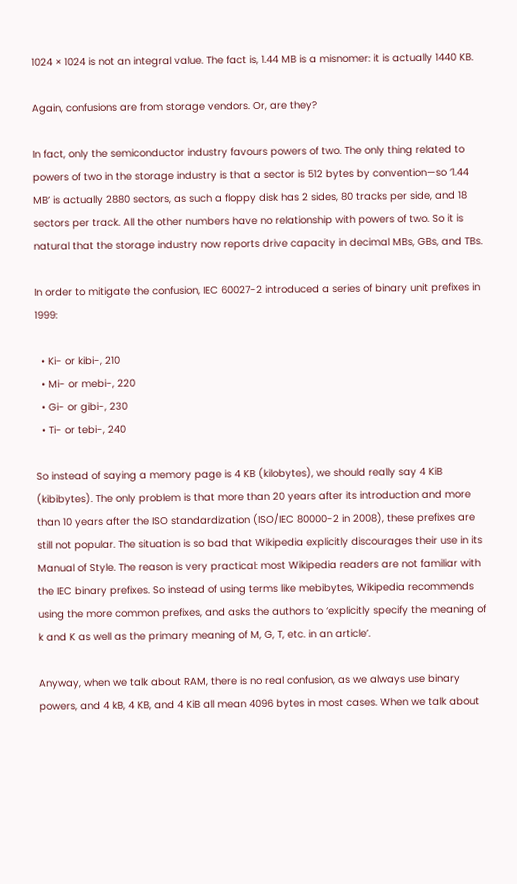1024 × 1024 is not an integral value. The fact is, 1.44 MB is a misnomer: it is actually 1440 KB.

Again, confusions are from storage vendors. Or, are they?

In fact, only the semiconductor industry favours powers of two. The only thing related to powers of two in the storage industry is that a sector is 512 bytes by convention—so ‘1.44 MB’ is actually 2880 sectors, as such a floppy disk has 2 sides, 80 tracks per side, and 18 sectors per track. All the other numbers have no relationship with powers of two. So it is natural that the storage industry now reports drive capacity in decimal MBs, GBs, and TBs.

In order to mitigate the confusion, IEC 60027-2 introduced a series of binary unit prefixes in 1999:

  • Ki- or kibi-, 210
  • Mi- or mebi-, 220
  • Gi- or gibi-, 230
  • Ti- or tebi-, 240

So instead of saying a memory page is 4 KB (kilobytes), we should really say 4 KiB (kibibytes). The only problem is that more than 20 years after its introduction and more than 10 years after the ISO standardization (ISO/IEC 80000-2 in 2008), these prefixes are still not popular. The situation is so bad that Wikipedia explicitly discourages their use in its Manual of Style. The reason is very practical: most Wikipedia readers are not familiar with the IEC binary prefixes. So instead of using terms like mebibytes, Wikipedia recommends using the more common prefixes, and asks the authors to ‘explicitly specify the meaning of k and K as well as the primary meaning of M, G, T, etc. in an article’.

Anyway, when we talk about RAM, there is no real confusion, as we always use binary powers, and 4 kB, 4 KB, and 4 KiB all mean 4096 bytes in most cases. When we talk about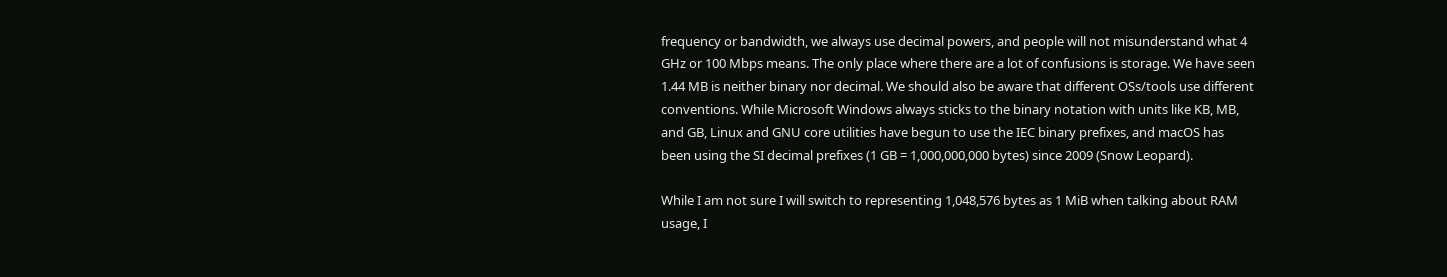frequency or bandwidth, we always use decimal powers, and people will not misunderstand what 4 GHz or 100 Mbps means. The only place where there are a lot of confusions is storage. We have seen 1.44 MB is neither binary nor decimal. We should also be aware that different OSs/tools use different conventions. While Microsoft Windows always sticks to the binary notation with units like KB, MB, and GB, Linux and GNU core utilities have begun to use the IEC binary prefixes, and macOS has been using the SI decimal prefixes (1 GB = 1,000,000,000 bytes) since 2009 (Snow Leopard).

While I am not sure I will switch to representing 1,048,576 bytes as 1 MiB when talking about RAM usage, I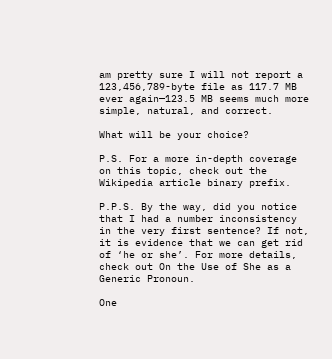am pretty sure I will not report a 123,456,789-byte file as 117.7 MB ever again—123.5 MB seems much more simple, natural, and correct.

What will be your choice?

P.S. For a more in-depth coverage on this topic, check out the Wikipedia article binary prefix.

P.P.S. By the way, did you notice that I had a number inconsistency in the very first sentence? If not, it is evidence that we can get rid of ‘he or she’. For more details, check out On the Use of She as a Generic Pronoun.

One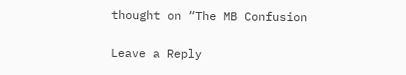thought on “The MB Confusion

Leave a Reply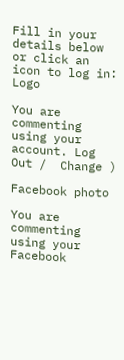Fill in your details below or click an icon to log in: Logo

You are commenting using your account. Log Out /  Change )

Facebook photo

You are commenting using your Facebook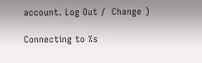account. Log Out /  Change )

Connecting to %s